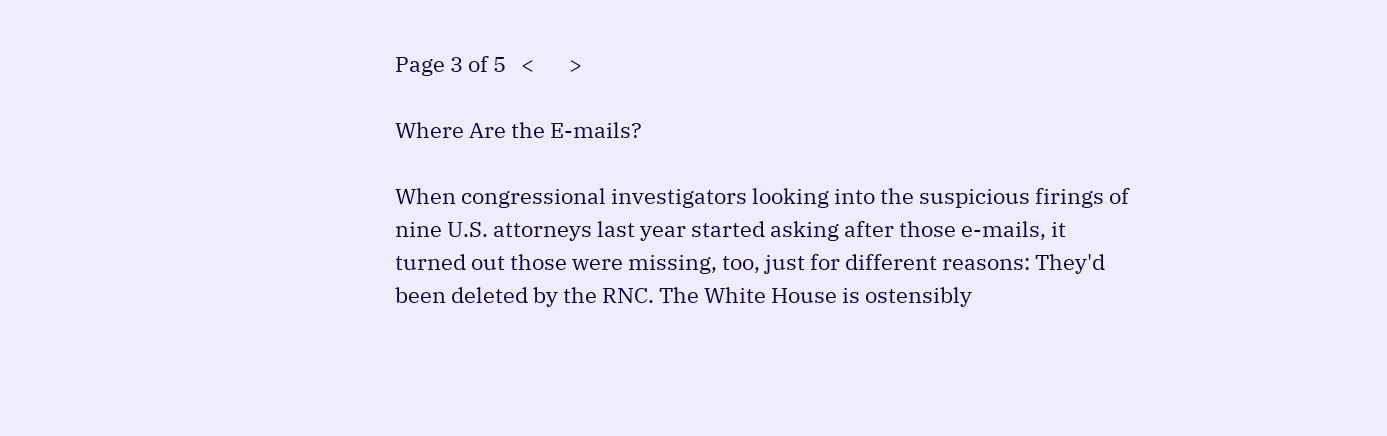Page 3 of 5   <       >

Where Are the E-mails?

When congressional investigators looking into the suspicious firings of nine U.S. attorneys last year started asking after those e-mails, it turned out those were missing, too, just for different reasons: They'd been deleted by the RNC. The White House is ostensibly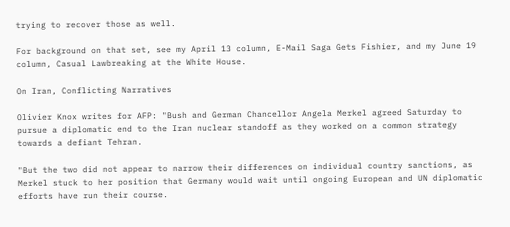trying to recover those as well.

For background on that set, see my April 13 column, E-Mail Saga Gets Fishier, and my June 19 column, Casual Lawbreaking at the White House.

On Iran, Conflicting Narratives

Olivier Knox writes for AFP: "Bush and German Chancellor Angela Merkel agreed Saturday to pursue a diplomatic end to the Iran nuclear standoff as they worked on a common strategy towards a defiant Tehran.

"But the two did not appear to narrow their differences on individual country sanctions, as Merkel stuck to her position that Germany would wait until ongoing European and UN diplomatic efforts have run their course.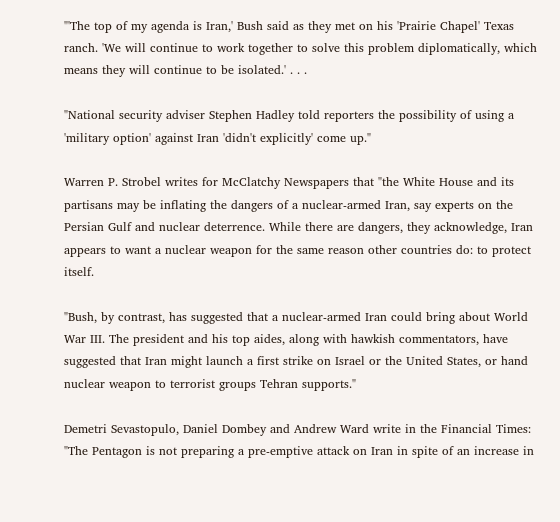"'The top of my agenda is Iran,' Bush said as they met on his 'Prairie Chapel' Texas ranch. 'We will continue to work together to solve this problem diplomatically, which means they will continue to be isolated.' . . .

"National security adviser Stephen Hadley told reporters the possibility of using a 'military option' against Iran 'didn't explicitly' come up."

Warren P. Strobel writes for McClatchy Newspapers that "the White House and its partisans may be inflating the dangers of a nuclear-armed Iran, say experts on the Persian Gulf and nuclear deterrence. While there are dangers, they acknowledge, Iran appears to want a nuclear weapon for the same reason other countries do: to protect itself.

"Bush, by contrast, has suggested that a nuclear-armed Iran could bring about World War III. The president and his top aides, along with hawkish commentators, have suggested that Iran might launch a first strike on Israel or the United States, or hand nuclear weapon to terrorist groups Tehran supports."

Demetri Sevastopulo, Daniel Dombey and Andrew Ward write in the Financial Times: "The Pentagon is not preparing a pre-emptive attack on Iran in spite of an increase in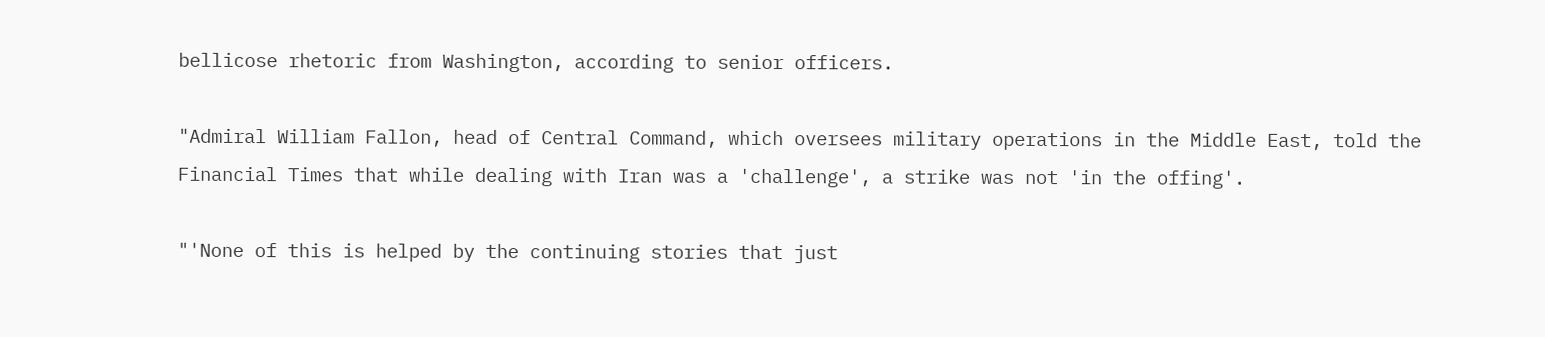bellicose rhetoric from Washington, according to senior officers.

"Admiral William Fallon, head of Central Command, which oversees military operations in the Middle East, told the Financial Times that while dealing with Iran was a 'challenge', a strike was not 'in the offing'.

"'None of this is helped by the continuing stories that just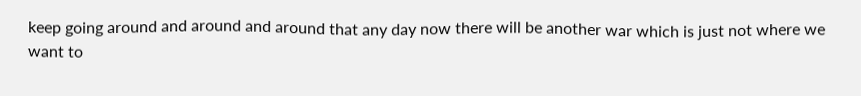keep going around and around and around that any day now there will be another war which is just not where we want to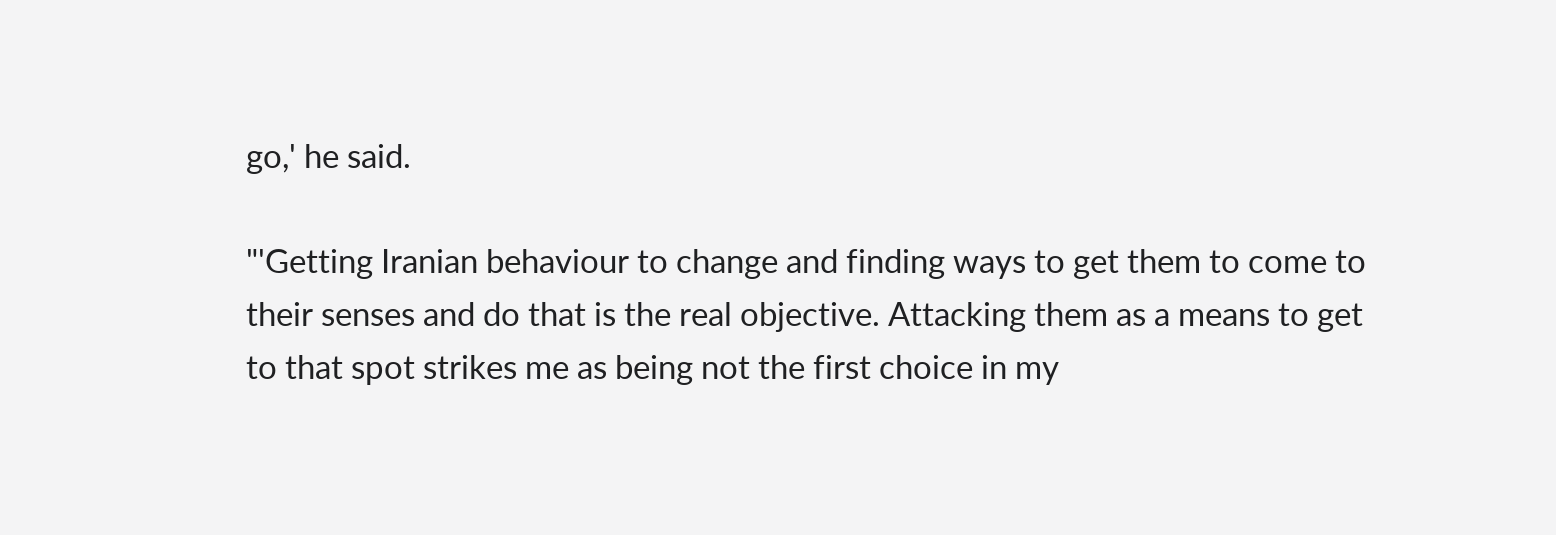go,' he said.

"'Getting Iranian behaviour to change and finding ways to get them to come to their senses and do that is the real objective. Attacking them as a means to get to that spot strikes me as being not the first choice in my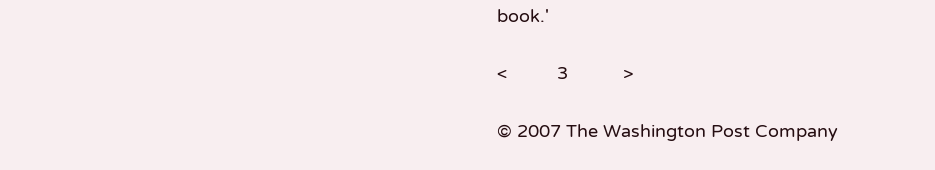book.'

<          3           >

© 2007 The Washington Post Company